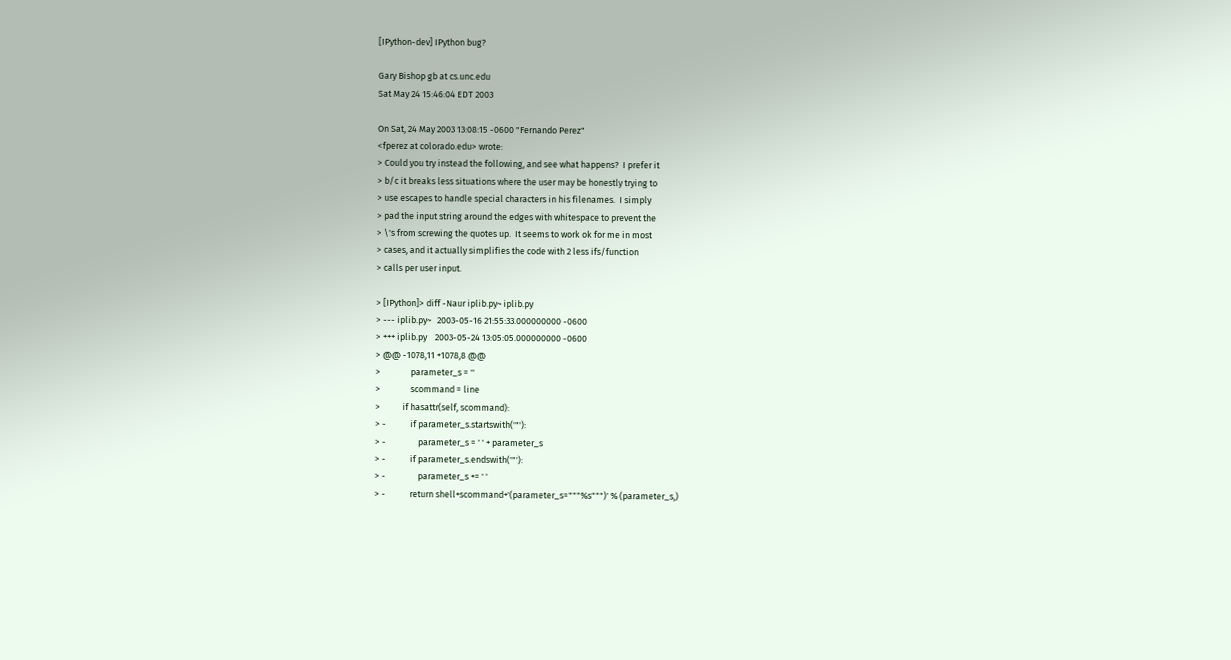[IPython-dev] IPython bug?

Gary Bishop gb at cs.unc.edu
Sat May 24 15:46:04 EDT 2003

On Sat, 24 May 2003 13:08:15 -0600 "Fernando Perez"
<fperez at colorado.edu> wrote:
> Could you try instead the following, and see what happens?  I prefer it
> b/c it breaks less situations where the user may be honestly trying to
> use escapes to handle special characters in his filenames.  I simply
> pad the input string around the edges with whitespace to prevent the
> \'s from screwing the quotes up.  It seems to work ok for me in most
> cases, and it actually simplifies the code with 2 less ifs/function
> calls per user input.

> [IPython]> diff -Naur iplib.py~ iplib.py
> --- iplib.py~   2003-05-16 21:55:33.000000000 -0600
> +++ iplib.py    2003-05-24 13:05:05.000000000 -0600
> @@ -1078,11 +1078,8 @@
>               parameter_s = ''
>               scommand = line
>           if hasattr(self, scommand):
> -            if parameter_s.startswith('"'):
> -                parameter_s = ' ' + parameter_s
> -            if parameter_s.endswith('"'):
> -                parameter_s += ' '
> -            return shell+scommand+'(parameter_s="""%s""")' % (parameter_s,)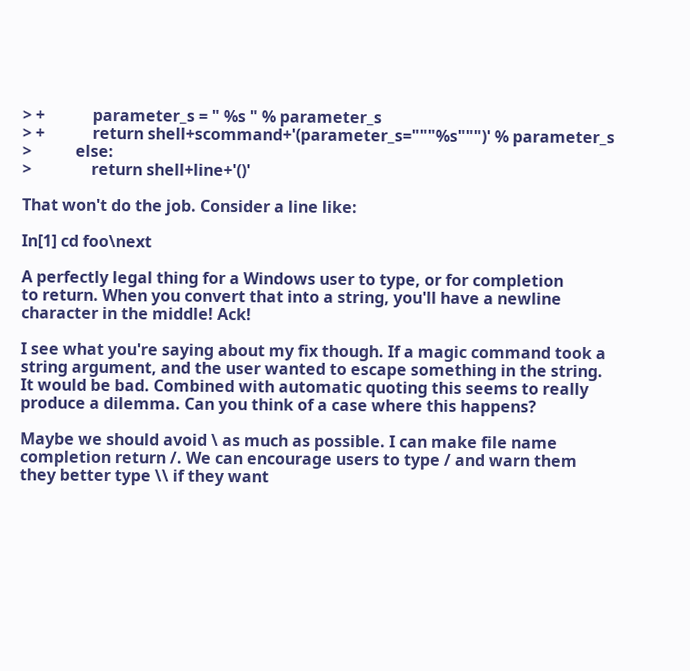> +            parameter_s = " %s " % parameter_s
> +            return shell+scommand+'(parameter_s="""%s""")' % parameter_s
>           else:
>               return shell+line+'()'

That won't do the job. Consider a line like:

In[1] cd foo\next

A perfectly legal thing for a Windows user to type, or for completion
to return. When you convert that into a string, you'll have a newline
character in the middle! Ack!

I see what you're saying about my fix though. If a magic command took a
string argument, and the user wanted to escape something in the string.
It would be bad. Combined with automatic quoting this seems to really
produce a dilemma. Can you think of a case where this happens?

Maybe we should avoid \ as much as possible. I can make file name
completion return /. We can encourage users to type / and warn them
they better type \\ if they want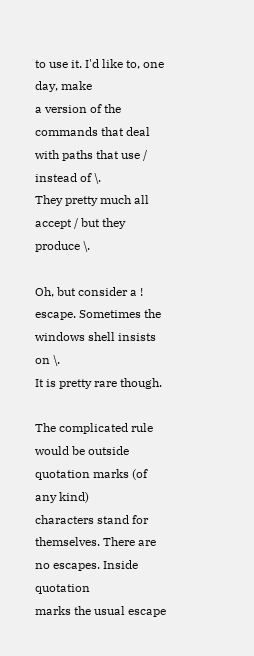to use it. I'd like to, one day, make
a version of the commands that deal with paths that use / instead of \.
They pretty much all accept / but they produce \.

Oh, but consider a ! escape. Sometimes the windows shell insists on \.
It is pretty rare though.

The complicated rule would be outside quotation marks (of any kind)
characters stand for themselves. There are no escapes. Inside quotation
marks the usual escape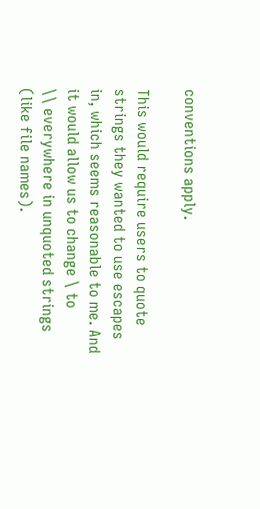conventions apply.

This would require users to quote strings they wanted to use escapes
in, which seems reasonable to me. And it would allow us to change \ to
\\ everywhere in unquoted strings (like file names).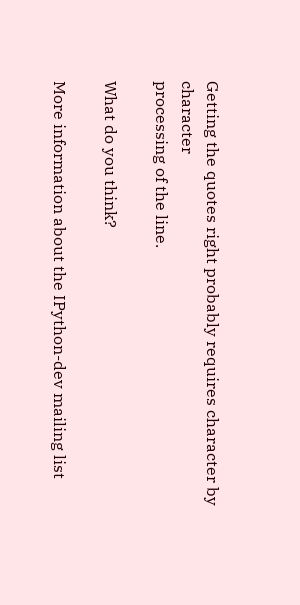Getting the quotes right probably requires character by character
processing of the line.

What do you think?

More information about the IPython-dev mailing list